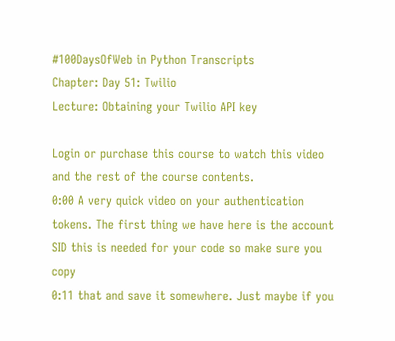#100DaysOfWeb in Python Transcripts
Chapter: Day 51: Twilio
Lecture: Obtaining your Twilio API key

Login or purchase this course to watch this video and the rest of the course contents.
0:00 A very quick video on your authentication tokens. The first thing we have here is the account SID this is needed for your code so make sure you copy
0:11 that and save it somewhere. Just maybe if you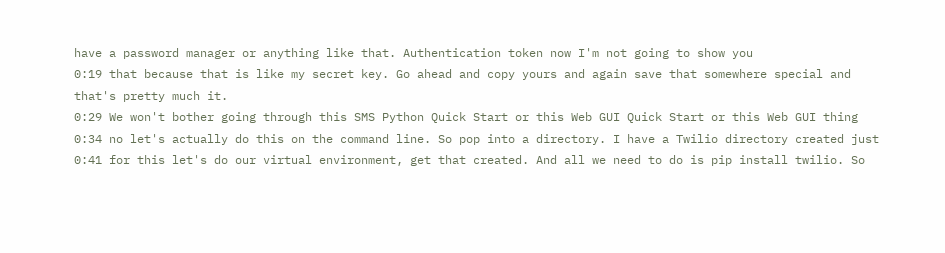have a password manager or anything like that. Authentication token now I'm not going to show you
0:19 that because that is like my secret key. Go ahead and copy yours and again save that somewhere special and that's pretty much it.
0:29 We won't bother going through this SMS Python Quick Start or this Web GUI Quick Start or this Web GUI thing
0:34 no let's actually do this on the command line. So pop into a directory. I have a Twilio directory created just
0:41 for this let's do our virtual environment, get that created. And all we need to do is pip install twilio. So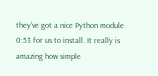they've got a nice Python module
0:53 for us to install. It really is amazing how simple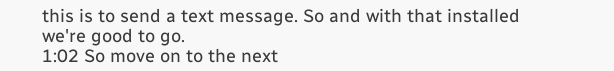this is to send a text message. So and with that installed we're good to go.
1:02 So move on to the next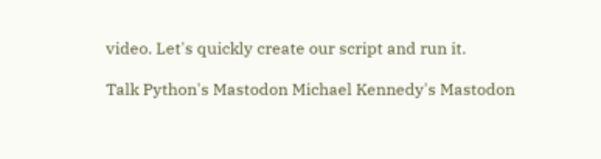video. Let's quickly create our script and run it.

Talk Python's Mastodon Michael Kennedy's Mastodon